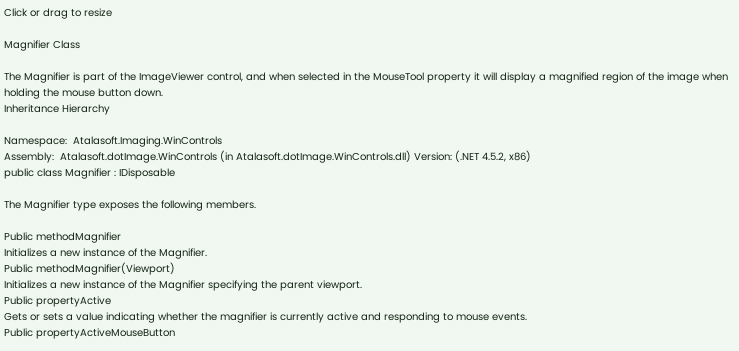Click or drag to resize

Magnifier Class

The Magnifier is part of the ImageViewer control, and when selected in the MouseTool property it will display a magnified region of the image when holding the mouse button down.
Inheritance Hierarchy

Namespace:  Atalasoft.Imaging.WinControls
Assembly:  Atalasoft.dotImage.WinControls (in Atalasoft.dotImage.WinControls.dll) Version: (.NET 4.5.2, x86)
public class Magnifier : IDisposable

The Magnifier type exposes the following members.

Public methodMagnifier
Initializes a new instance of the Magnifier.
Public methodMagnifier(Viewport)
Initializes a new instance of the Magnifier specifying the parent viewport.
Public propertyActive
Gets or sets a value indicating whether the magnifier is currently active and responding to mouse events.
Public propertyActiveMouseButton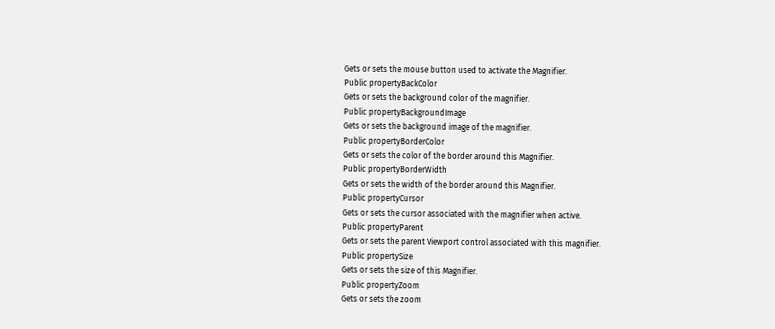Gets or sets the mouse button used to activate the Magnifier.
Public propertyBackColor
Gets or sets the background color of the magnifier.
Public propertyBackgroundImage
Gets or sets the background image of the magnifier.
Public propertyBorderColor
Gets or sets the color of the border around this Magnifier.
Public propertyBorderWidth
Gets or sets the width of the border around this Magnifier.
Public propertyCursor
Gets or sets the cursor associated with the magnifier when active.
Public propertyParent
Gets or sets the parent Viewport control associated with this magnifier.
Public propertySize
Gets or sets the size of this Magnifier.
Public propertyZoom
Gets or sets the zoom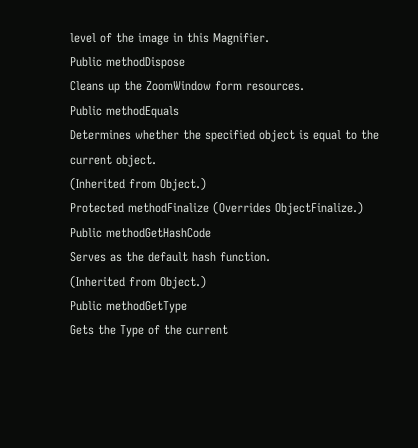level of the image in this Magnifier.
Public methodDispose
Cleans up the ZoomWindow form resources.
Public methodEquals
Determines whether the specified object is equal to the current object.
(Inherited from Object.)
Protected methodFinalize (Overrides ObjectFinalize.)
Public methodGetHashCode
Serves as the default hash function.
(Inherited from Object.)
Public methodGetType
Gets the Type of the current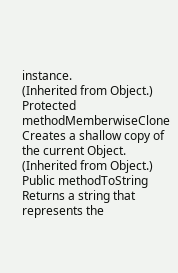instance.
(Inherited from Object.)
Protected methodMemberwiseClone
Creates a shallow copy of the current Object.
(Inherited from Object.)
Public methodToString
Returns a string that represents the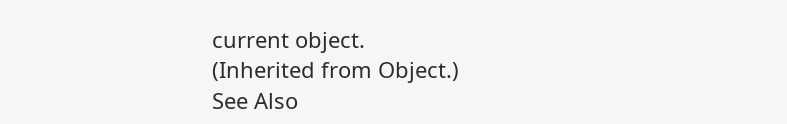current object.
(Inherited from Object.)
See Also